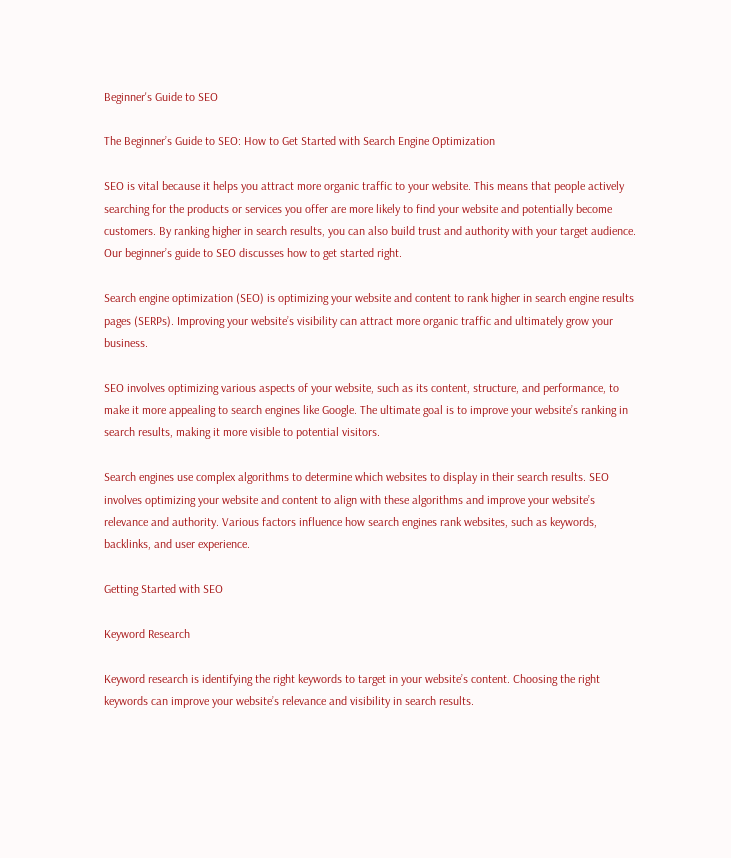Beginner's Guide to SEO

The Beginner’s Guide to SEO: How to Get Started with Search Engine Optimization

SEO is vital because it helps you attract more organic traffic to your website. This means that people actively searching for the products or services you offer are more likely to find your website and potentially become customers. By ranking higher in search results, you can also build trust and authority with your target audience. Our beginner’s guide to SEO discusses how to get started right.

Search engine optimization (SEO) is optimizing your website and content to rank higher in search engine results pages (SERPs). Improving your website’s visibility can attract more organic traffic and ultimately grow your business.

SEO involves optimizing various aspects of your website, such as its content, structure, and performance, to make it more appealing to search engines like Google. The ultimate goal is to improve your website’s ranking in search results, making it more visible to potential visitors.

Search engines use complex algorithms to determine which websites to display in their search results. SEO involves optimizing your website and content to align with these algorithms and improve your website’s relevance and authority. Various factors influence how search engines rank websites, such as keywords, backlinks, and user experience.

Getting Started with SEO

Keyword Research

Keyword research is identifying the right keywords to target in your website’s content. Choosing the right keywords can improve your website’s relevance and visibility in search results.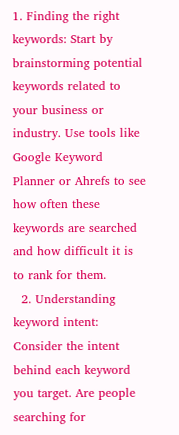1. Finding the right keywords: Start by brainstorming potential keywords related to your business or industry. Use tools like Google Keyword Planner or Ahrefs to see how often these keywords are searched and how difficult it is to rank for them.
  2. Understanding keyword intent: Consider the intent behind each keyword you target. Are people searching for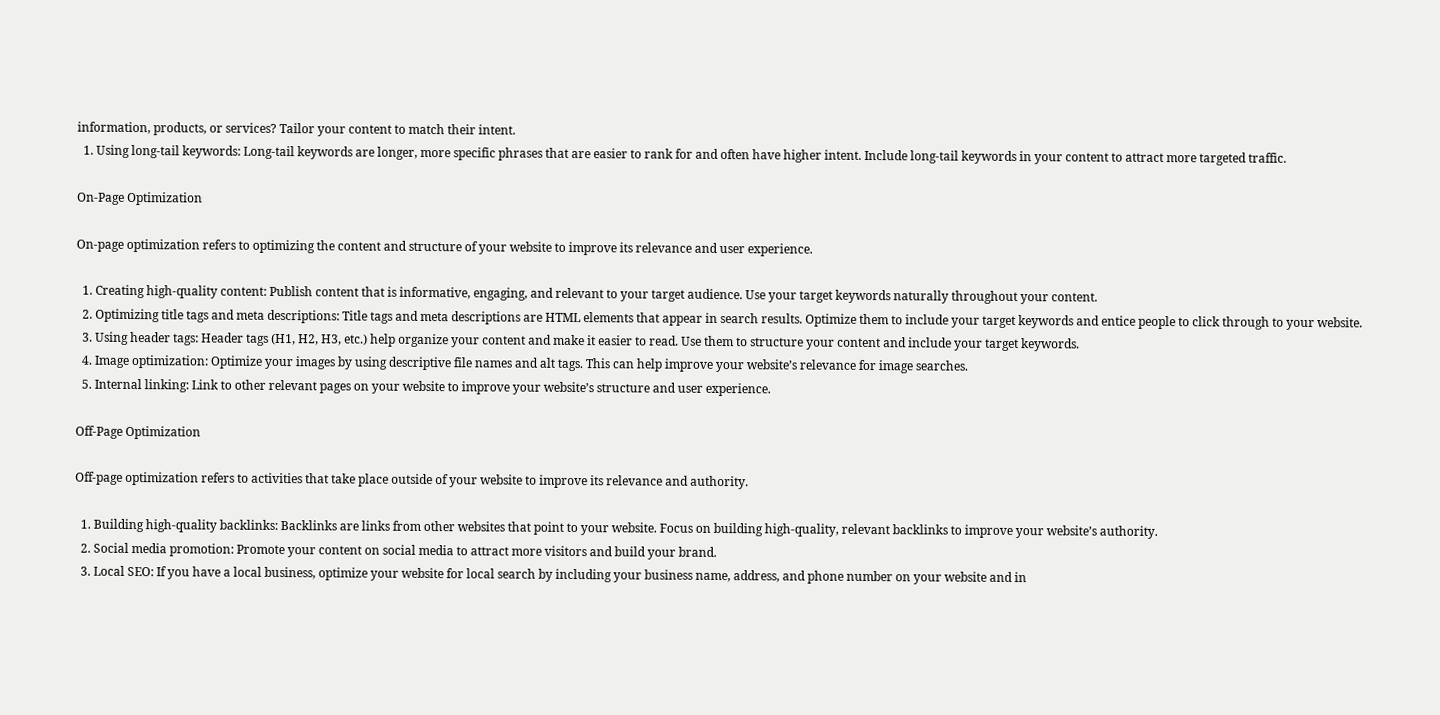information, products, or services? Tailor your content to match their intent.
  1. Using long-tail keywords: Long-tail keywords are longer, more specific phrases that are easier to rank for and often have higher intent. Include long-tail keywords in your content to attract more targeted traffic.

On-Page Optimization

On-page optimization refers to optimizing the content and structure of your website to improve its relevance and user experience.

  1. Creating high-quality content: Publish content that is informative, engaging, and relevant to your target audience. Use your target keywords naturally throughout your content.
  2. Optimizing title tags and meta descriptions: Title tags and meta descriptions are HTML elements that appear in search results. Optimize them to include your target keywords and entice people to click through to your website.
  3. Using header tags: Header tags (H1, H2, H3, etc.) help organize your content and make it easier to read. Use them to structure your content and include your target keywords.
  4. Image optimization: Optimize your images by using descriptive file names and alt tags. This can help improve your website’s relevance for image searches.
  5. Internal linking: Link to other relevant pages on your website to improve your website’s structure and user experience.

Off-Page Optimization

Off-page optimization refers to activities that take place outside of your website to improve its relevance and authority.

  1. Building high-quality backlinks: Backlinks are links from other websites that point to your website. Focus on building high-quality, relevant backlinks to improve your website’s authority.
  2. Social media promotion: Promote your content on social media to attract more visitors and build your brand.
  3. Local SEO: If you have a local business, optimize your website for local search by including your business name, address, and phone number on your website and in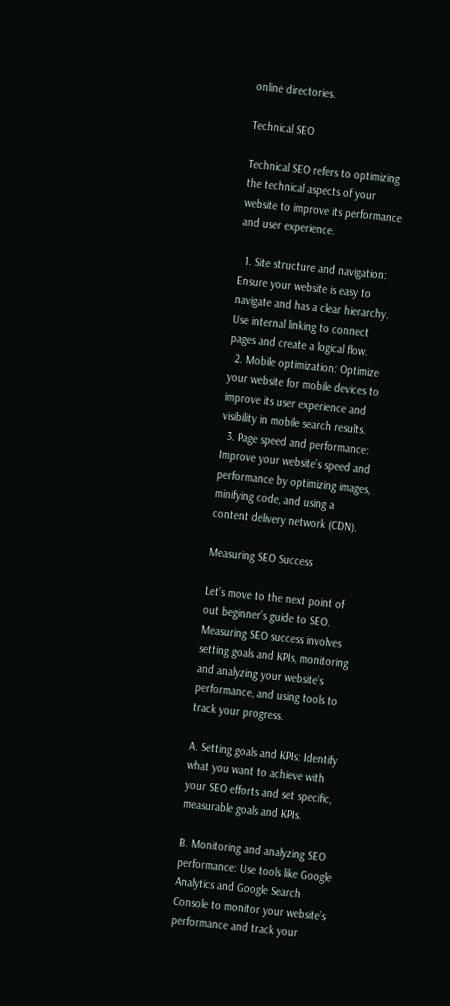online directories.

Technical SEO

Technical SEO refers to optimizing the technical aspects of your website to improve its performance and user experience.

  1. Site structure and navigation: Ensure your website is easy to navigate and has a clear hierarchy. Use internal linking to connect pages and create a logical flow.
  2. Mobile optimization: Optimize your website for mobile devices to improve its user experience and visibility in mobile search results.
  3. Page speed and performance: Improve your website’s speed and performance by optimizing images, minifying code, and using a content delivery network (CDN).

Measuring SEO Success

Let’s move to the next point of out beginner’s guide to SEO. Measuring SEO success involves setting goals and KPIs, monitoring and analyzing your website’s performance, and using tools to track your progress.

A. Setting goals and KPIs: Identify what you want to achieve with your SEO efforts and set specific, measurable goals and KPIs.

B. Monitoring and analyzing SEO performance: Use tools like Google Analytics and Google Search Console to monitor your website’s performance and track your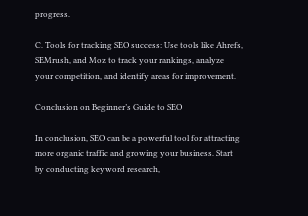progress.

C. Tools for tracking SEO success: Use tools like Ahrefs, SEMrush, and Moz to track your rankings, analyze your competition, and identify areas for improvement.

Conclusion on Beginner’s Guide to SEO

In conclusion, SEO can be a powerful tool for attracting more organic traffic and growing your business. Start by conducting keyword research,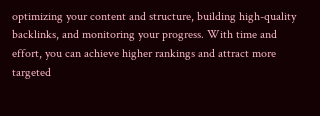optimizing your content and structure, building high-quality backlinks, and monitoring your progress. With time and effort, you can achieve higher rankings and attract more targeted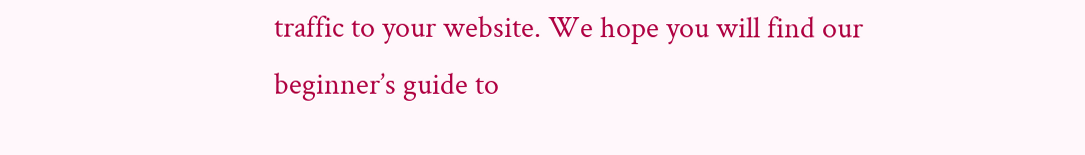traffic to your website. We hope you will find our beginner’s guide to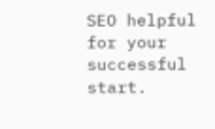SEO helpful for your successful start.